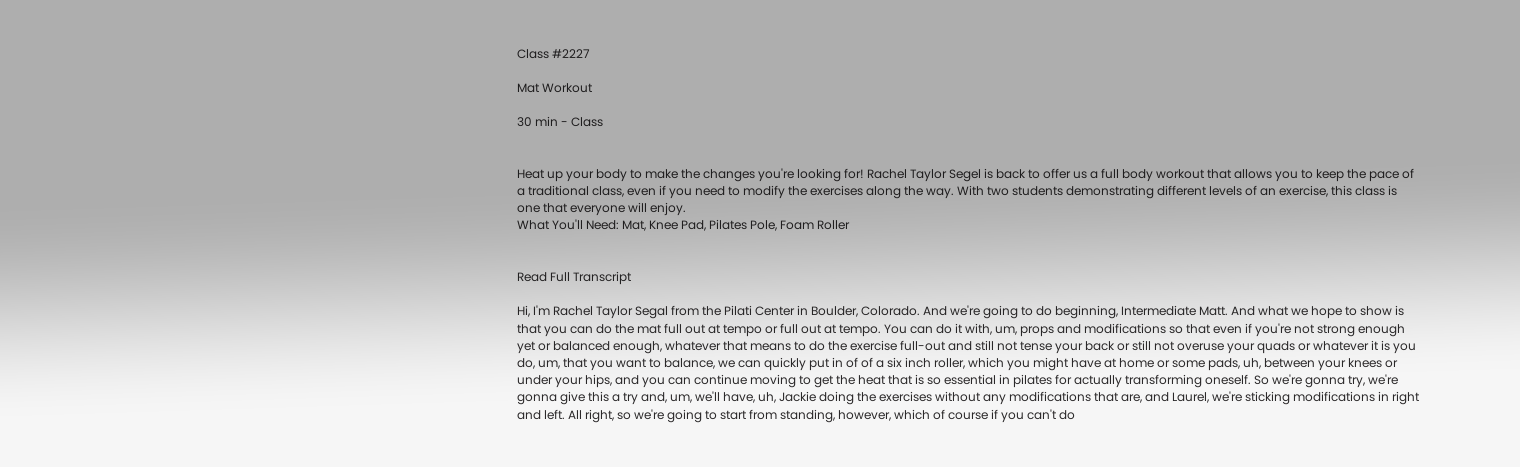Class #2227

Mat Workout

30 min - Class


Heat up your body to make the changes you're looking for! Rachel Taylor Segel is back to offer us a full body workout that allows you to keep the pace of a traditional class, even if you need to modify the exercises along the way. With two students demonstrating different levels of an exercise, this class is one that everyone will enjoy.
What You'll Need: Mat, Knee Pad, Pilates Pole, Foam Roller


Read Full Transcript

Hi, I'm Rachel Taylor Segal from the Pilati Center in Boulder, Colorado. And we're going to do beginning, Intermediate Matt. And what we hope to show is that you can do the mat full out at tempo or full out at tempo. You can do it with, um, props and modifications so that even if you're not strong enough yet or balanced enough, whatever that means to do the exercise full-out and still not tense your back or still not overuse your quads or whatever it is you do, um, that you want to balance, we can quickly put in of of a six inch roller, which you might have at home or some pads, uh, between your knees or under your hips, and you can continue moving to get the heat that is so essential in pilates for actually transforming oneself. So we're gonna try, we're gonna give this a try and, um, we'll have, uh, Jackie doing the exercises without any modifications that are, and Laurel, we're sticking modifications in right and left. All right, so we're going to start from standing, however, which of course if you can't do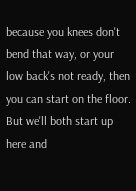because you knees don't bend that way, or your low back's not ready, then you can start on the floor. But we'll both start up here and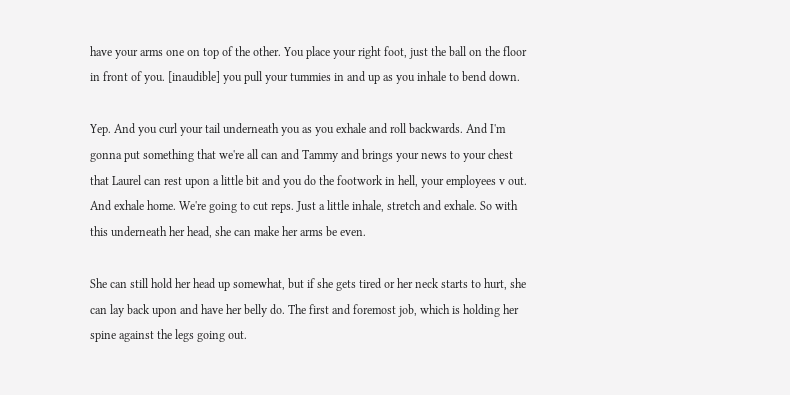have your arms one on top of the other. You place your right foot, just the ball on the floor in front of you. [inaudible] you pull your tummies in and up as you inhale to bend down.

Yep. And you curl your tail underneath you as you exhale and roll backwards. And I'm gonna put something that we're all can and Tammy and brings your news to your chest that Laurel can rest upon a little bit and you do the footwork in hell, your employees v out. And exhale home. We're going to cut reps. Just a little inhale, stretch and exhale. So with this underneath her head, she can make her arms be even.

She can still hold her head up somewhat, but if she gets tired or her neck starts to hurt, she can lay back upon and have her belly do. The first and foremost job, which is holding her spine against the legs going out.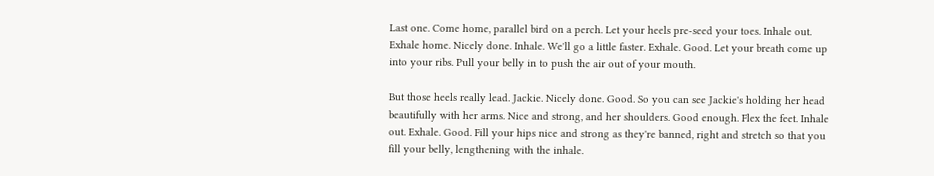Last one. Come home, parallel bird on a perch. Let your heels pre-seed your toes. Inhale out. Exhale home. Nicely done. Inhale. We'll go a little faster. Exhale. Good. Let your breath come up into your ribs. Pull your belly in to push the air out of your mouth.

But those heels really lead. Jackie. Nicely done. Good. So you can see Jackie's holding her head beautifully with her arms. Nice and strong, and her shoulders. Good enough. Flex the feet. Inhale out. Exhale. Good. Fill your hips nice and strong as they're banned, right and stretch so that you fill your belly, lengthening with the inhale.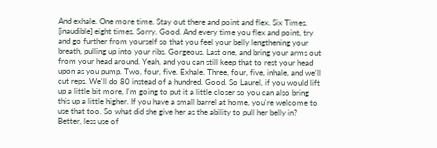And exhale. One more time. Stay out there and point and flex. Six Times. [inaudible] eight times. Sorry. Good. And every time you flex and point, try and go further from yourself so that you feel your belly lengthening your breath, pulling up into your ribs. Gorgeous. Last one, and bring your arms out from your head around. Yeah, and you can still keep that to rest your head upon as you pump. Two, four, five. Exhale. Three, four, five, inhale, and we'll cut reps. We'll do 80 instead of a hundred. Good. So Laurel, if you would lift up a little bit more, I'm going to put it a little closer so you can also bring this up a little higher. If you have a small barrel at home, you're welcome to use that too. So what did she give her as the ability to pull her belly in? Better, less use of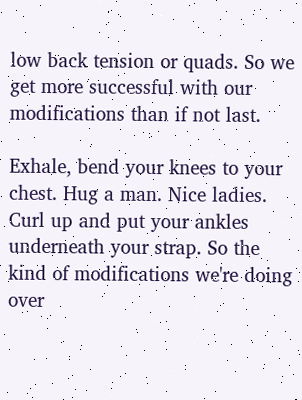low back tension or quads. So we get more successful with our modifications than if not last.

Exhale, bend your knees to your chest. Hug a man. Nice ladies. Curl up and put your ankles underneath your strap. So the kind of modifications we're doing over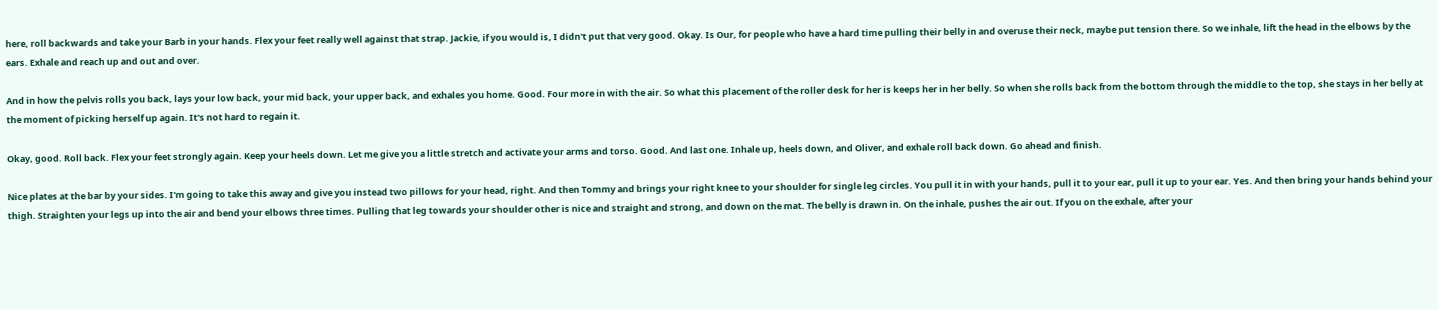here, roll backwards and take your Barb in your hands. Flex your feet really well against that strap. Jackie, if you would is, I didn't put that very good. Okay. Is Our, for people who have a hard time pulling their belly in and overuse their neck, maybe put tension there. So we inhale, lift the head in the elbows by the ears. Exhale and reach up and out and over.

And in how the pelvis rolls you back, lays your low back, your mid back, your upper back, and exhales you home. Good. Four more in with the air. So what this placement of the roller desk for her is keeps her in her belly. So when she rolls back from the bottom through the middle to the top, she stays in her belly at the moment of picking herself up again. It's not hard to regain it.

Okay, good. Roll back. Flex your feet strongly again. Keep your heels down. Let me give you a little stretch and activate your arms and torso. Good. And last one. Inhale up, heels down, and Oliver, and exhale roll back down. Go ahead and finish.

Nice plates at the bar by your sides. I'm going to take this away and give you instead two pillows for your head, right. And then Tommy and brings your right knee to your shoulder for single leg circles. You pull it in with your hands, pull it to your ear, pull it up to your ear. Yes. And then bring your hands behind your thigh. Straighten your legs up into the air and bend your elbows three times. Pulling that leg towards your shoulder other is nice and straight and strong, and down on the mat. The belly is drawn in. On the inhale, pushes the air out. If you on the exhale, after your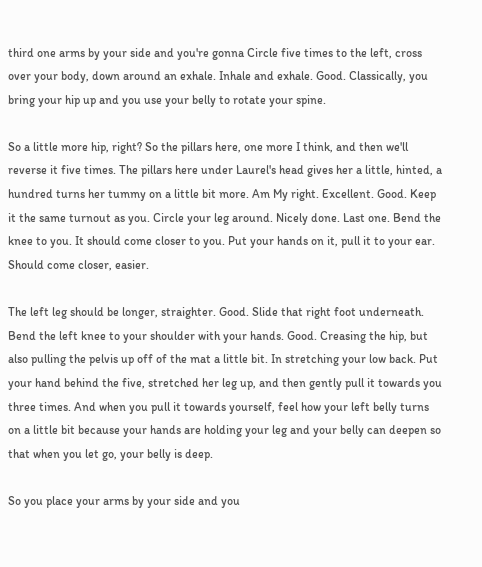third one arms by your side and you're gonna Circle five times to the left, cross over your body, down around an exhale. Inhale and exhale. Good. Classically, you bring your hip up and you use your belly to rotate your spine.

So a little more hip, right? So the pillars here, one more I think, and then we'll reverse it five times. The pillars here under Laurel's head gives her a little, hinted, a hundred turns her tummy on a little bit more. Am My right. Excellent. Good. Keep it the same turnout as you. Circle your leg around. Nicely done. Last one. Bend the knee to you. It should come closer to you. Put your hands on it, pull it to your ear. Should come closer, easier.

The left leg should be longer, straighter. Good. Slide that right foot underneath. Bend the left knee to your shoulder with your hands. Good. Creasing the hip, but also pulling the pelvis up off of the mat a little bit. In stretching your low back. Put your hand behind the five, stretched her leg up, and then gently pull it towards you three times. And when you pull it towards yourself, feel how your left belly turns on a little bit because your hands are holding your leg and your belly can deepen so that when you let go, your belly is deep.

So you place your arms by your side and you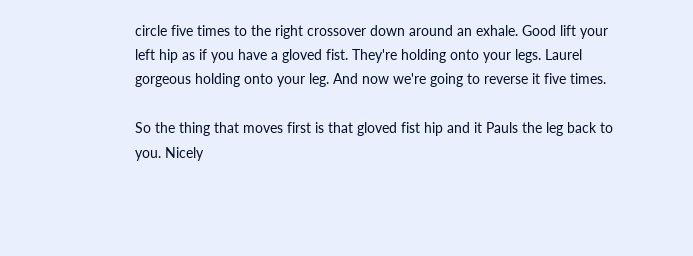circle five times to the right crossover down around an exhale. Good lift your left hip as if you have a gloved fist. They're holding onto your legs. Laurel gorgeous holding onto your leg. And now we're going to reverse it five times.

So the thing that moves first is that gloved fist hip and it Pauls the leg back to you. Nicely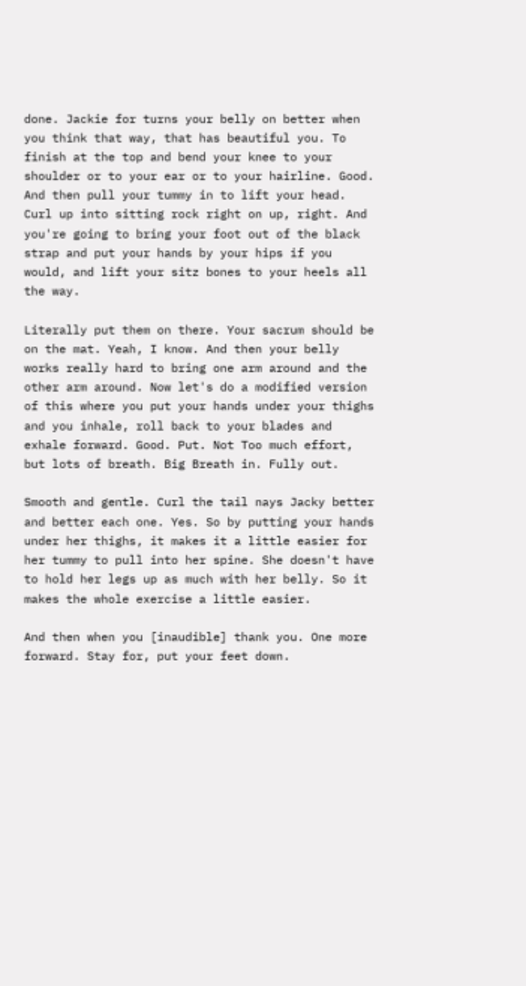done. Jackie for turns your belly on better when you think that way, that has beautiful you. To finish at the top and bend your knee to your shoulder or to your ear or to your hairline. Good. And then pull your tummy in to lift your head. Curl up into sitting rock right on up, right. And you're going to bring your foot out of the black strap and put your hands by your hips if you would, and lift your sitz bones to your heels all the way.

Literally put them on there. Your sacrum should be on the mat. Yeah, I know. And then your belly works really hard to bring one arm around and the other arm around. Now let's do a modified version of this where you put your hands under your thighs and you inhale, roll back to your blades and exhale forward. Good. Put. Not Too much effort, but lots of breath. Big Breath in. Fully out.

Smooth and gentle. Curl the tail nays Jacky better and better each one. Yes. So by putting your hands under her thighs, it makes it a little easier for her tummy to pull into her spine. She doesn't have to hold her legs up as much with her belly. So it makes the whole exercise a little easier.

And then when you [inaudible] thank you. One more forward. Stay for, put your feet down.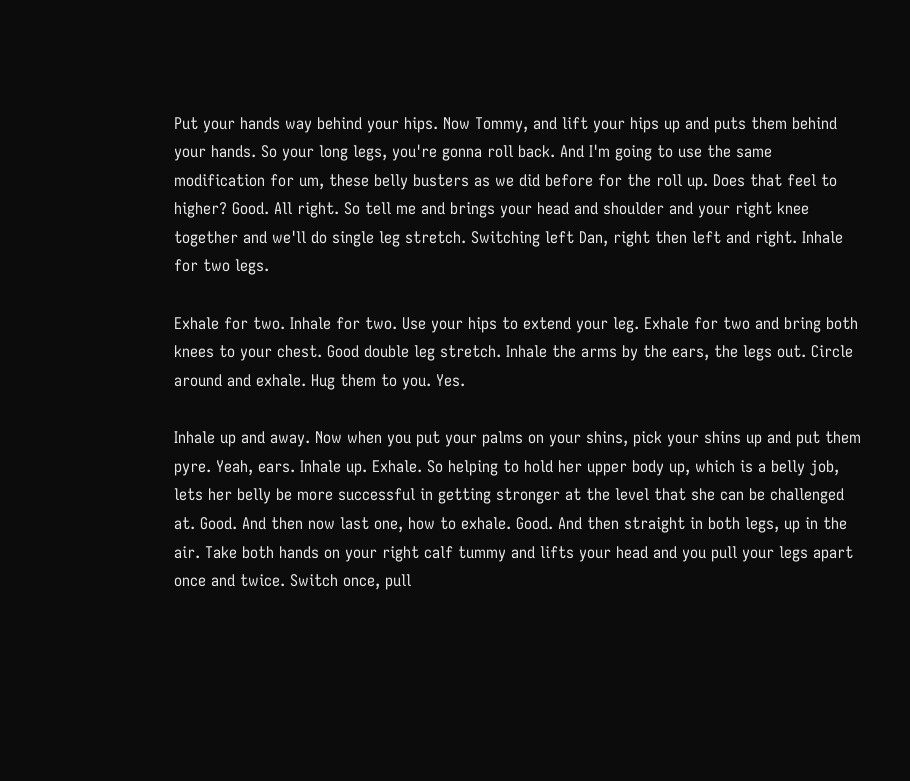Put your hands way behind your hips. Now Tommy, and lift your hips up and puts them behind your hands. So your long legs, you're gonna roll back. And I'm going to use the same modification for um, these belly busters as we did before for the roll up. Does that feel to higher? Good. All right. So tell me and brings your head and shoulder and your right knee together and we'll do single leg stretch. Switching left Dan, right then left and right. Inhale for two legs.

Exhale for two. Inhale for two. Use your hips to extend your leg. Exhale for two and bring both knees to your chest. Good double leg stretch. Inhale the arms by the ears, the legs out. Circle around and exhale. Hug them to you. Yes.

Inhale up and away. Now when you put your palms on your shins, pick your shins up and put them pyre. Yeah, ears. Inhale up. Exhale. So helping to hold her upper body up, which is a belly job, lets her belly be more successful in getting stronger at the level that she can be challenged at. Good. And then now last one, how to exhale. Good. And then straight in both legs, up in the air. Take both hands on your right calf tummy and lifts your head and you pull your legs apart once and twice. Switch once, pull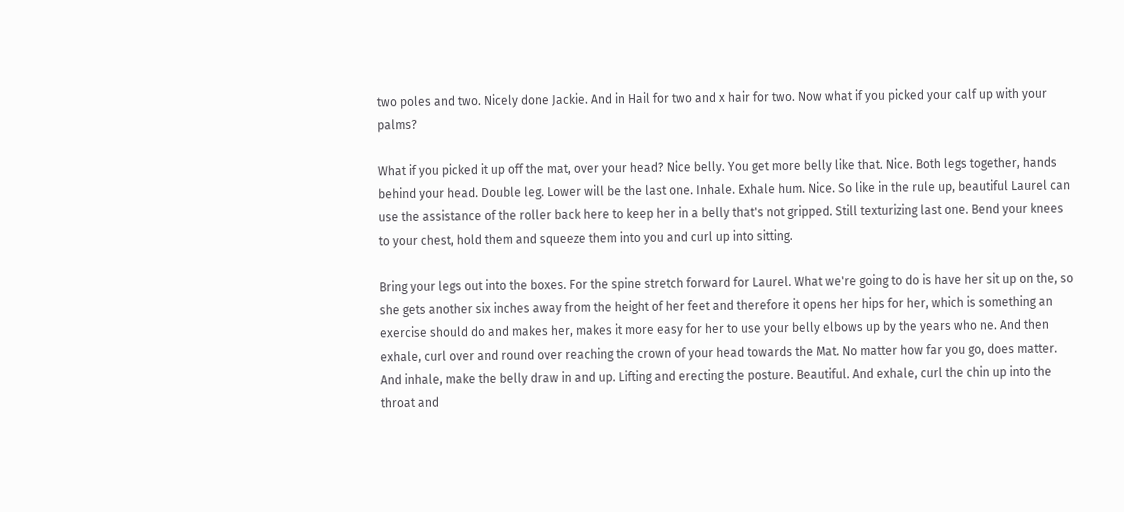two poles and two. Nicely done Jackie. And in Hail for two and x hair for two. Now what if you picked your calf up with your palms?

What if you picked it up off the mat, over your head? Nice belly. You get more belly like that. Nice. Both legs together, hands behind your head. Double leg. Lower will be the last one. Inhale. Exhale hum. Nice. So like in the rule up, beautiful Laurel can use the assistance of the roller back here to keep her in a belly that's not gripped. Still texturizing last one. Bend your knees to your chest, hold them and squeeze them into you and curl up into sitting.

Bring your legs out into the boxes. For the spine stretch forward for Laurel. What we're going to do is have her sit up on the, so she gets another six inches away from the height of her feet and therefore it opens her hips for her, which is something an exercise should do and makes her, makes it more easy for her to use your belly elbows up by the years who ne. And then exhale, curl over and round over reaching the crown of your head towards the Mat. No matter how far you go, does matter. And inhale, make the belly draw in and up. Lifting and erecting the posture. Beautiful. And exhale, curl the chin up into the throat and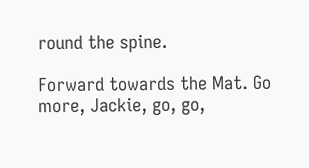round the spine.

Forward towards the Mat. Go more, Jackie, go, go,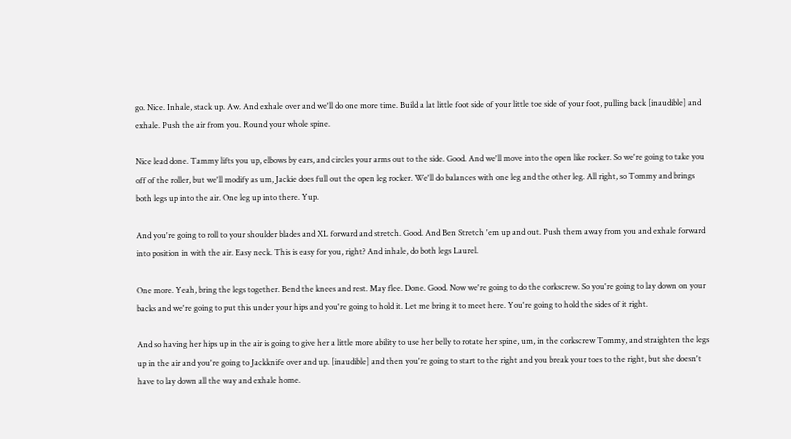go. Nice. Inhale, stack up. Aw. And exhale over and we'll do one more time. Build a lat little foot side of your little toe side of your foot, pulling back [inaudible] and exhale. Push the air from you. Round your whole spine.

Nice lead done. Tammy lifts you up, elbows by ears, and circles your arms out to the side. Good. And we'll move into the open like rocker. So we're going to take you off of the roller, but we'll modify as um, Jackie does full out the open leg rocker. We'll do balances with one leg and the other leg. All right, so Tommy and brings both legs up into the air. One leg up into there. Yup.

And you're going to roll to your shoulder blades and XL forward and stretch. Good. And Ben Stretch 'em up and out. Push them away from you and exhale forward into position in with the air. Easy neck. This is easy for you, right? And inhale, do both legs Laurel.

One more. Yeah, bring the legs together. Bend the knees and rest. May flee. Done. Good. Now we're going to do the corkscrew. So you're going to lay down on your backs and we're going to put this under your hips and you're going to hold it. Let me bring it to meet here. You're going to hold the sides of it right.

And so having her hips up in the air is going to give her a little more ability to use her belly to rotate her spine, um, in the corkscrew Tommy, and straighten the legs up in the air and you're going to Jackknife over and up. [inaudible] and then you're going to start to the right and you break your toes to the right, but she doesn't have to lay down all the way and exhale home.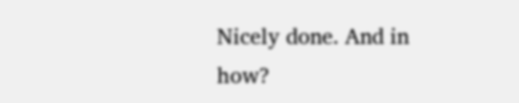Nicely done. And in how?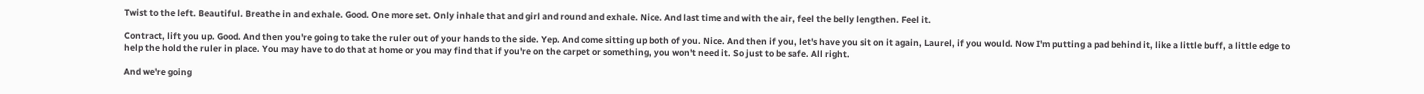Twist to the left. Beautiful. Breathe in and exhale. Good. One more set. Only inhale that and girl and round and exhale. Nice. And last time and with the air, feel the belly lengthen. Feel it.

Contract, lift you up. Good. And then you're going to take the ruler out of your hands to the side. Yep. And come sitting up both of you. Nice. And then if you, let's have you sit on it again, Laurel, if you would. Now I'm putting a pad behind it, like a little buff, a little edge to help the hold the ruler in place. You may have to do that at home or you may find that if you're on the carpet or something, you won't need it. So just to be safe. All right.

And we're going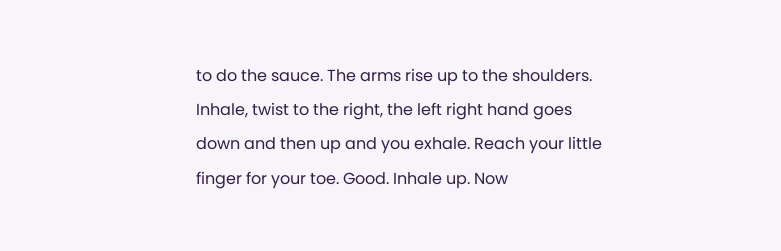to do the sauce. The arms rise up to the shoulders. Inhale, twist to the right, the left right hand goes down and then up and you exhale. Reach your little finger for your toe. Good. Inhale up. Now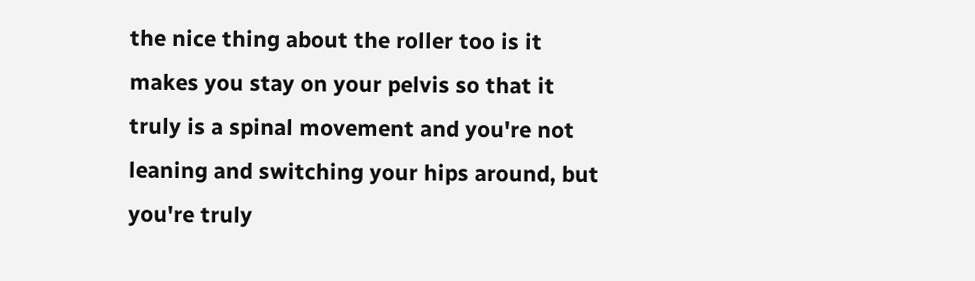the nice thing about the roller too is it makes you stay on your pelvis so that it truly is a spinal movement and you're not leaning and switching your hips around, but you're truly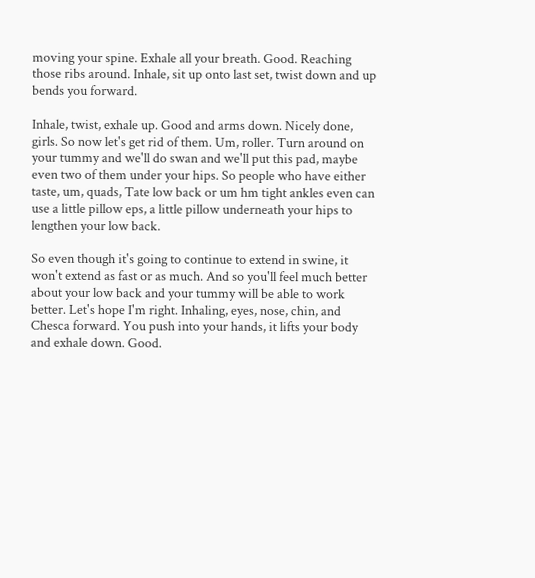moving your spine. Exhale all your breath. Good. Reaching those ribs around. Inhale, sit up onto last set, twist down and up bends you forward.

Inhale, twist, exhale up. Good and arms down. Nicely done, girls. So now let's get rid of them. Um, roller. Turn around on your tummy and we'll do swan and we'll put this pad, maybe even two of them under your hips. So people who have either taste, um, quads, Tate low back or um hm tight ankles even can use a little pillow eps, a little pillow underneath your hips to lengthen your low back.

So even though it's going to continue to extend in swine, it won't extend as fast or as much. And so you'll feel much better about your low back and your tummy will be able to work better. Let's hope I'm right. Inhaling, eyes, nose, chin, and Chesca forward. You push into your hands, it lifts your body and exhale down. Good.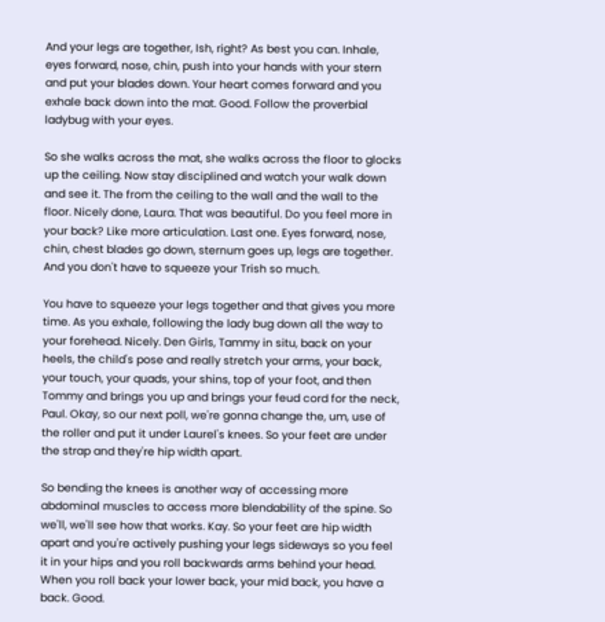And your legs are together, Ish, right? As best you can. Inhale, eyes forward, nose, chin, push into your hands with your stern and put your blades down. Your heart comes forward and you exhale back down into the mat. Good. Follow the proverbial ladybug with your eyes.

So she walks across the mat, she walks across the floor to glocks up the ceiling. Now stay disciplined and watch your walk down and see it. The from the ceiling to the wall and the wall to the floor. Nicely done, Laura. That was beautiful. Do you feel more in your back? Like more articulation. Last one. Eyes forward, nose, chin, chest blades go down, sternum goes up, legs are together. And you don't have to squeeze your Trish so much.

You have to squeeze your legs together and that gives you more time. As you exhale, following the lady bug down all the way to your forehead. Nicely. Den Girls, Tammy in situ, back on your heels, the child's pose and really stretch your arms, your back, your touch, your quads, your shins, top of your foot, and then Tommy and brings you up and brings your feud cord for the neck, Paul. Okay, so our next poll, we're gonna change the, um, use of the roller and put it under Laurel's knees. So your feet are under the strap and they're hip width apart.

So bending the knees is another way of accessing more abdominal muscles to access more blendability of the spine. So we'll, we'll see how that works. Kay. So your feet are hip width apart and you're actively pushing your legs sideways so you feel it in your hips and you roll backwards arms behind your head. When you roll back your lower back, your mid back, you have a back. Good.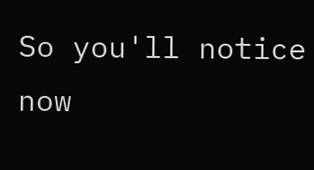So you'll notice now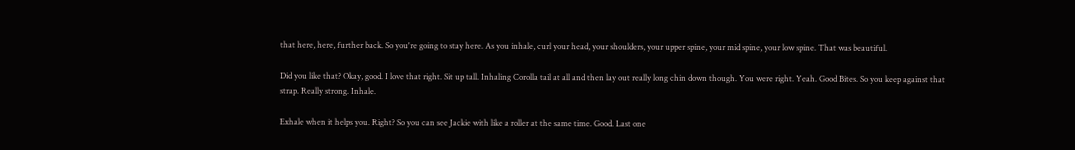that here, here, further back. So you're going to stay here. As you inhale, curl your head, your shoulders, your upper spine, your mid spine, your low spine. That was beautiful.

Did you like that? Okay, good. I love that right. Sit up tall. Inhaling Corolla tail at all and then lay out really long chin down though. You were right. Yeah. Good Bites. So you keep against that strap. Really strong. Inhale.

Exhale when it helps you. Right? So you can see Jackie with like a roller at the same time. Good. Last one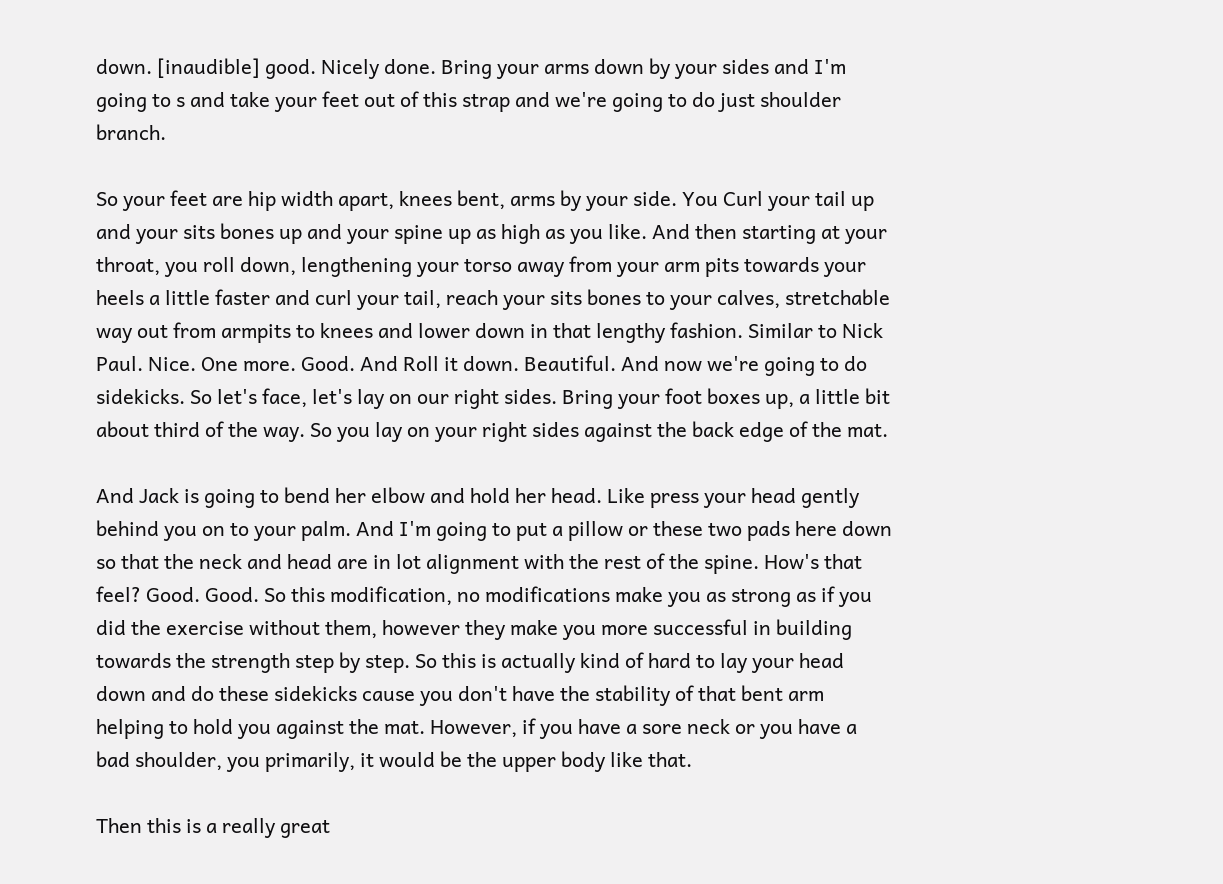down. [inaudible] good. Nicely done. Bring your arms down by your sides and I'm going to s and take your feet out of this strap and we're going to do just shoulder branch.

So your feet are hip width apart, knees bent, arms by your side. You Curl your tail up and your sits bones up and your spine up as high as you like. And then starting at your throat, you roll down, lengthening your torso away from your arm pits towards your heels a little faster and curl your tail, reach your sits bones to your calves, stretchable way out from armpits to knees and lower down in that lengthy fashion. Similar to Nick Paul. Nice. One more. Good. And Roll it down. Beautiful. And now we're going to do sidekicks. So let's face, let's lay on our right sides. Bring your foot boxes up, a little bit about third of the way. So you lay on your right sides against the back edge of the mat.

And Jack is going to bend her elbow and hold her head. Like press your head gently behind you on to your palm. And I'm going to put a pillow or these two pads here down so that the neck and head are in lot alignment with the rest of the spine. How's that feel? Good. Good. So this modification, no modifications make you as strong as if you did the exercise without them, however they make you more successful in building towards the strength step by step. So this is actually kind of hard to lay your head down and do these sidekicks cause you don't have the stability of that bent arm helping to hold you against the mat. However, if you have a sore neck or you have a bad shoulder, you primarily, it would be the upper body like that.

Then this is a really great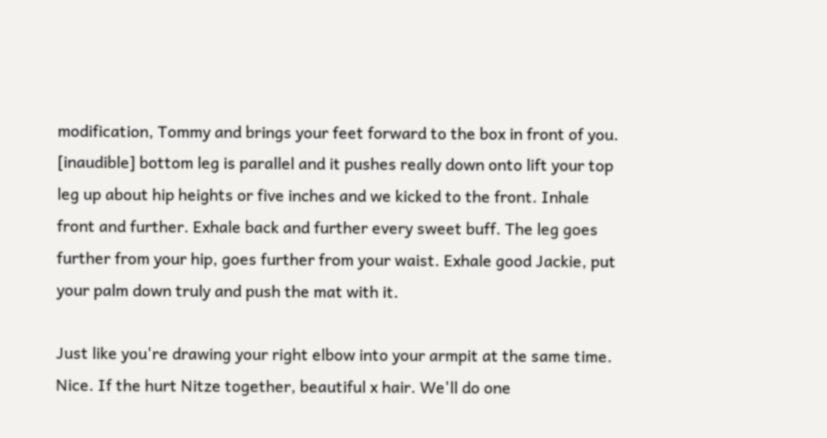modification, Tommy and brings your feet forward to the box in front of you. [inaudible] bottom leg is parallel and it pushes really down onto lift your top leg up about hip heights or five inches and we kicked to the front. Inhale front and further. Exhale back and further every sweet buff. The leg goes further from your hip, goes further from your waist. Exhale good Jackie, put your palm down truly and push the mat with it.

Just like you're drawing your right elbow into your armpit at the same time. Nice. If the hurt Nitze together, beautiful x hair. We'll do one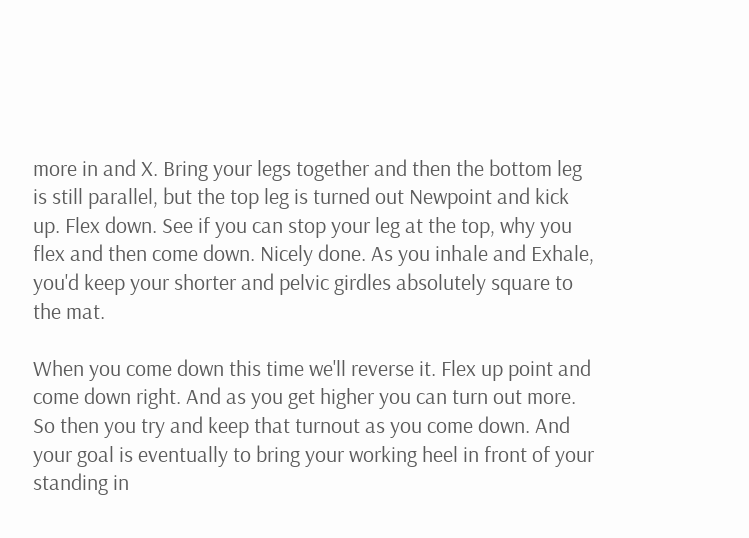more in and X. Bring your legs together and then the bottom leg is still parallel, but the top leg is turned out Newpoint and kick up. Flex down. See if you can stop your leg at the top, why you flex and then come down. Nicely done. As you inhale and Exhale, you'd keep your shorter and pelvic girdles absolutely square to the mat.

When you come down this time we'll reverse it. Flex up point and come down right. And as you get higher you can turn out more. So then you try and keep that turnout as you come down. And your goal is eventually to bring your working heel in front of your standing in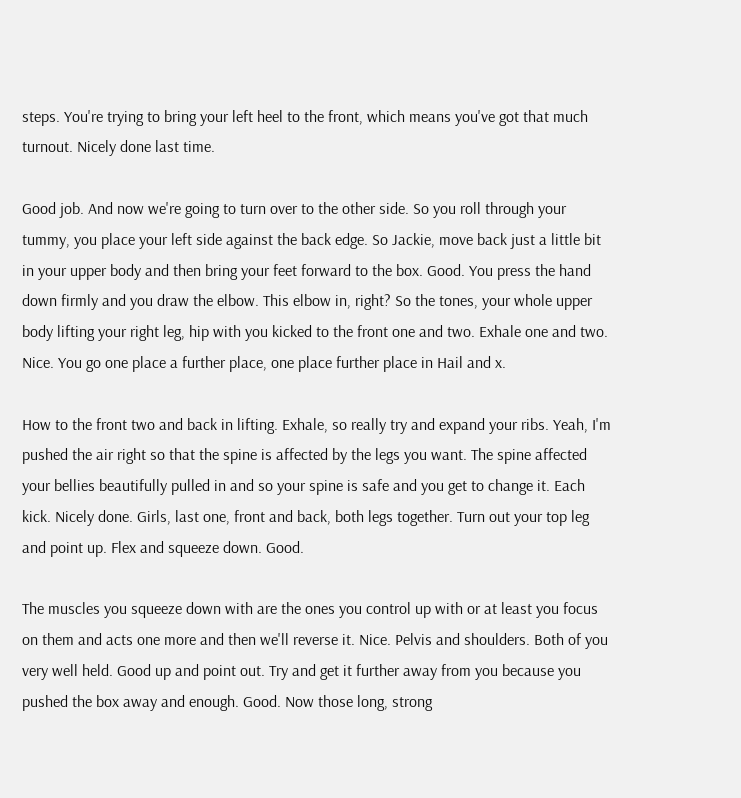steps. You're trying to bring your left heel to the front, which means you've got that much turnout. Nicely done last time.

Good job. And now we're going to turn over to the other side. So you roll through your tummy, you place your left side against the back edge. So Jackie, move back just a little bit in your upper body and then bring your feet forward to the box. Good. You press the hand down firmly and you draw the elbow. This elbow in, right? So the tones, your whole upper body lifting your right leg, hip with you kicked to the front one and two. Exhale one and two. Nice. You go one place a further place, one place further place in Hail and x.

How to the front two and back in lifting. Exhale, so really try and expand your ribs. Yeah, I'm pushed the air right so that the spine is affected by the legs you want. The spine affected your bellies beautifully pulled in and so your spine is safe and you get to change it. Each kick. Nicely done. Girls, last one, front and back, both legs together. Turn out your top leg and point up. Flex and squeeze down. Good.

The muscles you squeeze down with are the ones you control up with or at least you focus on them and acts one more and then we'll reverse it. Nice. Pelvis and shoulders. Both of you very well held. Good up and point out. Try and get it further away from you because you pushed the box away and enough. Good. Now those long, strong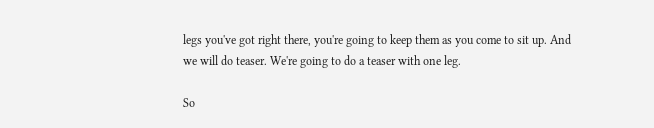legs you've got right there, you're going to keep them as you come to sit up. And we will do teaser. We're going to do a teaser with one leg.

So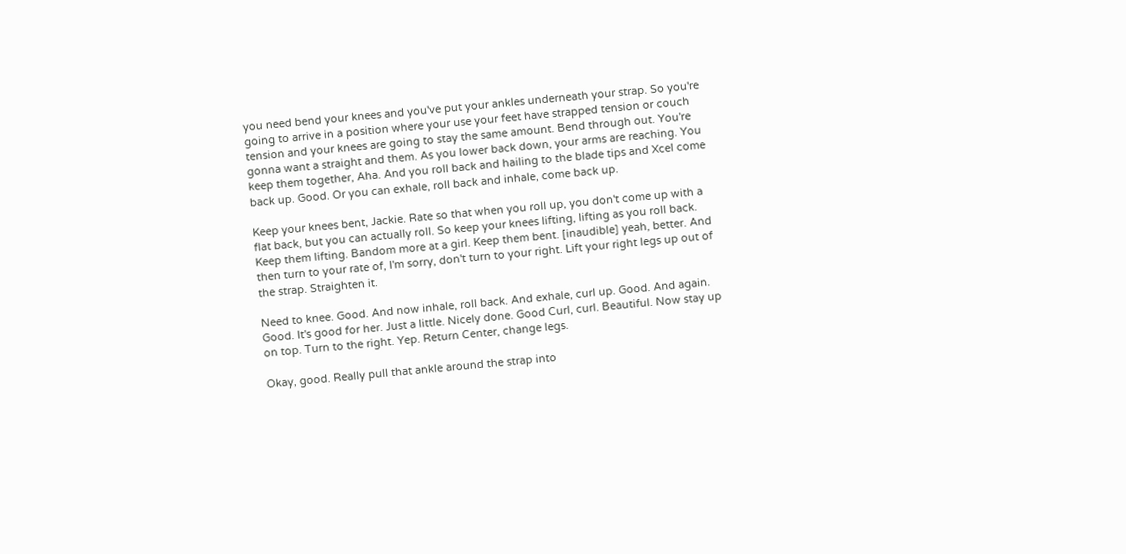you need bend your knees and you've put your ankles underneath your strap. So you're going to arrive in a position where your use your feet have strapped tension or couch tension and your knees are going to stay the same amount. Bend through out. You're gonna want a straight and them. As you lower back down, your arms are reaching. You keep them together, Aha. And you roll back and hailing to the blade tips and Xcel come back up. Good. Or you can exhale, roll back and inhale, come back up.

Keep your knees bent, Jackie. Rate so that when you roll up, you don't come up with a flat back, but you can actually roll. So keep your knees lifting, lifting as you roll back. Keep them lifting. Bandom more at a girl. Keep them bent. [inaudible] yeah, better. And then turn to your rate of, I'm sorry, don't turn to your right. Lift your right legs up out of the strap. Straighten it.

Need to knee. Good. And now inhale, roll back. And exhale, curl up. Good. And again. Good. It's good for her. Just a little. Nicely done. Good Curl, curl. Beautiful. Now stay up on top. Turn to the right. Yep. Return Center, change legs.

Okay, good. Really pull that ankle around the strap into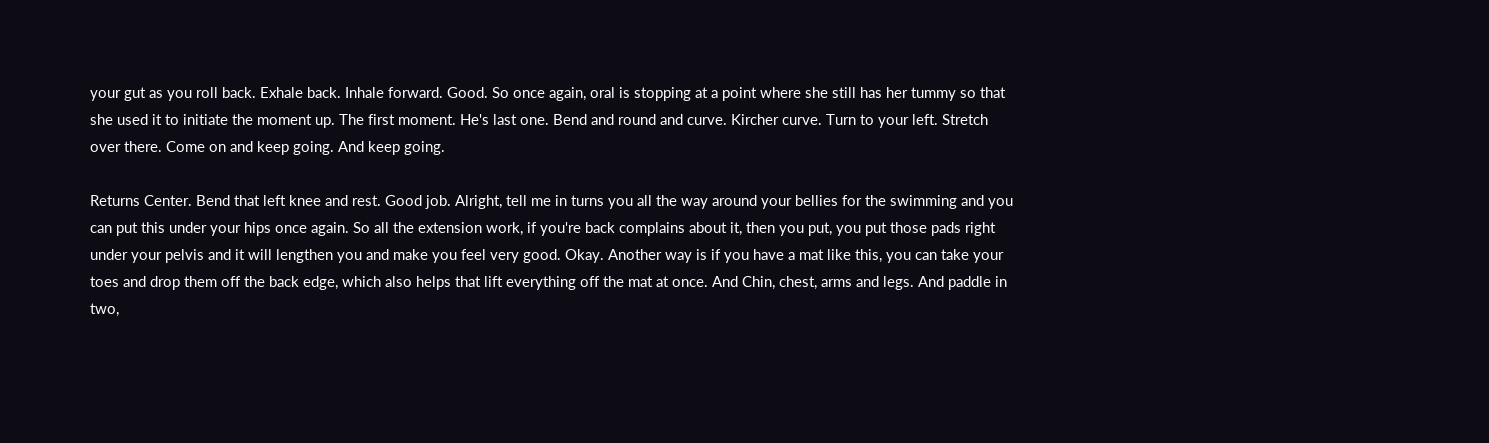your gut as you roll back. Exhale back. Inhale forward. Good. So once again, oral is stopping at a point where she still has her tummy so that she used it to initiate the moment up. The first moment. He's last one. Bend and round and curve. Kircher curve. Turn to your left. Stretch over there. Come on and keep going. And keep going.

Returns Center. Bend that left knee and rest. Good job. Alright, tell me in turns you all the way around your bellies for the swimming and you can put this under your hips once again. So all the extension work, if you're back complains about it, then you put, you put those pads right under your pelvis and it will lengthen you and make you feel very good. Okay. Another way is if you have a mat like this, you can take your toes and drop them off the back edge, which also helps that lift everything off the mat at once. And Chin, chest, arms and legs. And paddle in two,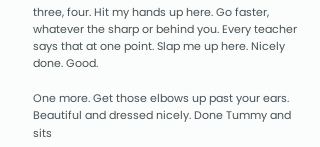three, four. Hit my hands up here. Go faster, whatever the sharp or behind you. Every teacher says that at one point. Slap me up here. Nicely done. Good.

One more. Get those elbows up past your ears. Beautiful and dressed nicely. Done Tummy and sits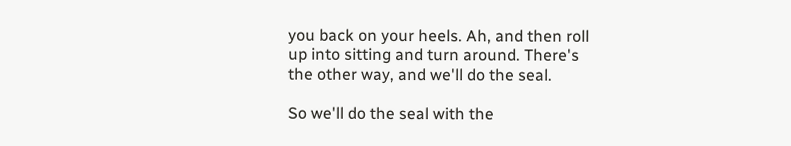you back on your heels. Ah, and then roll up into sitting and turn around. There's the other way, and we'll do the seal.

So we'll do the seal with the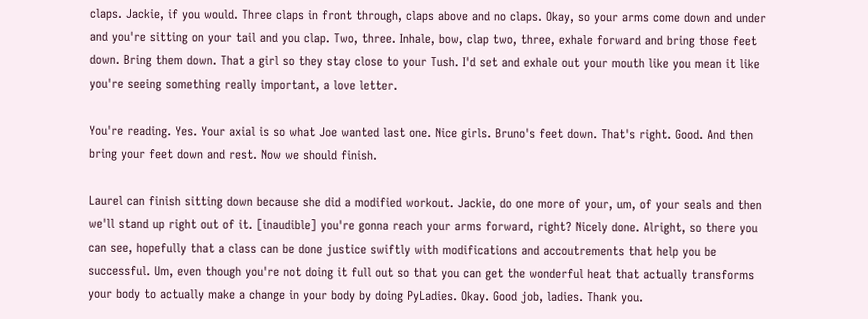claps. Jackie, if you would. Three claps in front through, claps above and no claps. Okay, so your arms come down and under and you're sitting on your tail and you clap. Two, three. Inhale, bow, clap two, three, exhale forward and bring those feet down. Bring them down. That a girl so they stay close to your Tush. I'd set and exhale out your mouth like you mean it like you're seeing something really important, a love letter.

You're reading. Yes. Your axial is so what Joe wanted last one. Nice girls. Bruno's feet down. That's right. Good. And then bring your feet down and rest. Now we should finish.

Laurel can finish sitting down because she did a modified workout. Jackie, do one more of your, um, of your seals and then we'll stand up right out of it. [inaudible] you're gonna reach your arms forward, right? Nicely done. Alright, so there you can see, hopefully that a class can be done justice swiftly with modifications and accoutrements that help you be successful. Um, even though you're not doing it full out so that you can get the wonderful heat that actually transforms your body to actually make a change in your body by doing PyLadies. Okay. Good job, ladies. Thank you.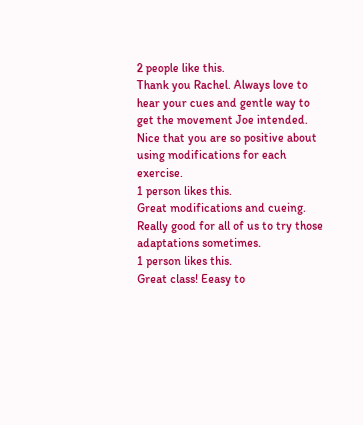2 people like this.
Thank you Rachel. Always love to hear your cues and gentle way to get the movement Joe intended. Nice that you are so positive about using modifications for each exercise.
1 person likes this.
Great modifications and cueing. Really good for all of us to try those adaptations sometimes.
1 person likes this.
Great class! Eeasy to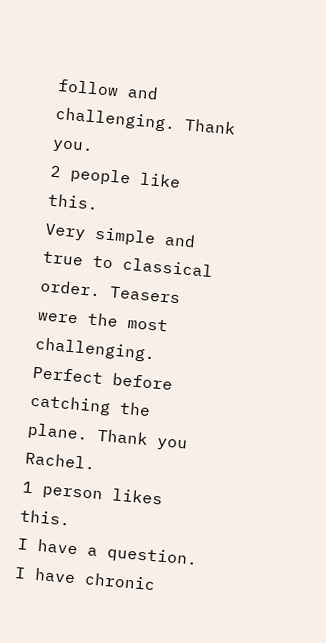follow and challenging. Thank you.
2 people like this.
Very simple and true to classical order. Teasers were the most challenging.
Perfect before catching the plane. Thank you Rachel.
1 person likes this.
I have a question. I have chronic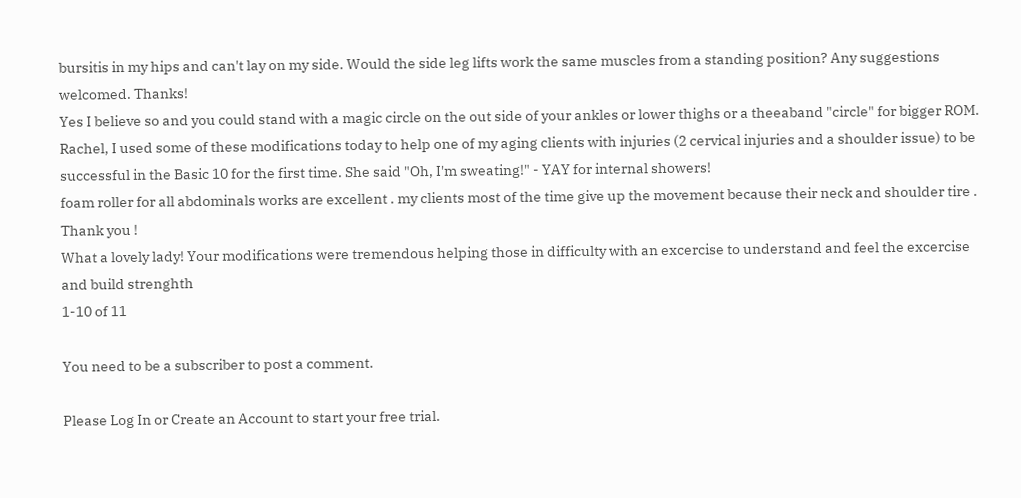bursitis in my hips and can't lay on my side. Would the side leg lifts work the same muscles from a standing position? Any suggestions welcomed. Thanks!
Yes I believe so and you could stand with a magic circle on the out side of your ankles or lower thighs or a theeaband "circle" for bigger ROM.
Rachel, I used some of these modifications today to help one of my aging clients with injuries (2 cervical injuries and a shoulder issue) to be successful in the Basic 10 for the first time. She said "Oh, I'm sweating!" - YAY for internal showers!
foam roller for all abdominals works are excellent . my clients most of the time give up the movement because their neck and shoulder tire . Thank you !
What a lovely lady! Your modifications were tremendous helping those in difficulty with an excercise to understand and feel the excercise and build strenghth
1-10 of 11

You need to be a subscriber to post a comment.

Please Log In or Create an Account to start your free trial.